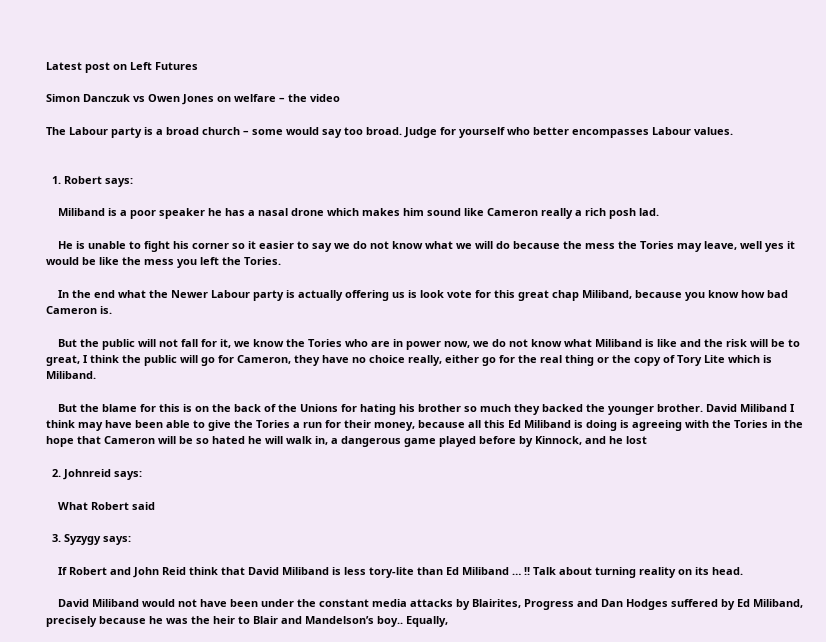Latest post on Left Futures

Simon Danczuk vs Owen Jones on welfare – the video

The Labour party is a broad church – some would say too broad. Judge for yourself who better encompasses Labour values.


  1. Robert says:

    Miliband is a poor speaker he has a nasal drone which makes him sound like Cameron really a rich posh lad.

    He is unable to fight his corner so it easier to say we do not know what we will do because the mess the Tories may leave, well yes it would be like the mess you left the Tories.

    In the end what the Newer Labour party is actually offering us is look vote for this great chap Miliband, because you know how bad Cameron is.

    But the public will not fall for it, we know the Tories who are in power now, we do not know what Miliband is like and the risk will be to great, I think the public will go for Cameron, they have no choice really, either go for the real thing or the copy of Tory Lite which is Miliband.

    But the blame for this is on the back of the Unions for hating his brother so much they backed the younger brother. David Miliband I think may have been able to give the Tories a run for their money, because all this Ed Miliband is doing is agreeing with the Tories in the hope that Cameron will be so hated he will walk in, a dangerous game played before by Kinnock, and he lost

  2. Johnreid says:

    What Robert said

  3. Syzygy says:

    If Robert and John Reid think that David Miliband is less tory-lite than Ed Miliband … !! Talk about turning reality on its head.

    David Miliband would not have been under the constant media attacks by Blairites, Progress and Dan Hodges suffered by Ed Miliband, precisely because he was the heir to Blair and Mandelson’s boy.. Equally,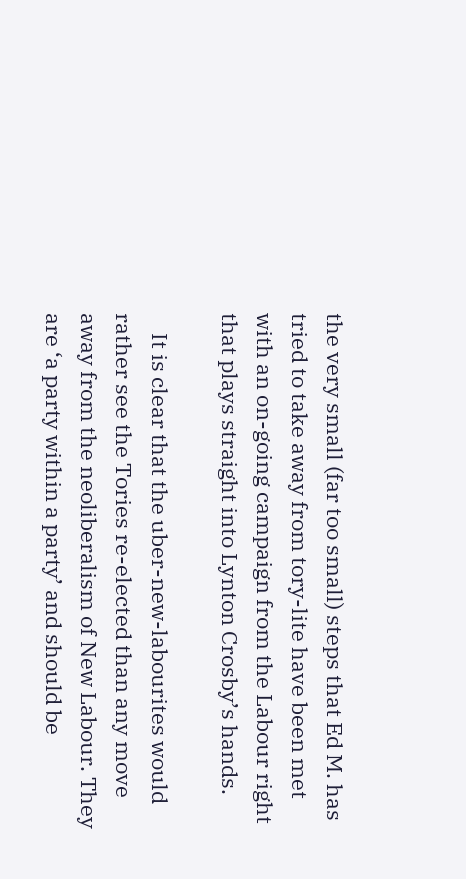the very small (far too small) steps that Ed M. has tried to take away from tory-lite have been met with an on-going campaign from the Labour right that plays straight into Lynton Crosby’s hands.

    It is clear that the uber-new-labourites would rather see the Tories re-elected than any move away from the neoliberalism of New Labour. They are ‘a party within a party’ and should be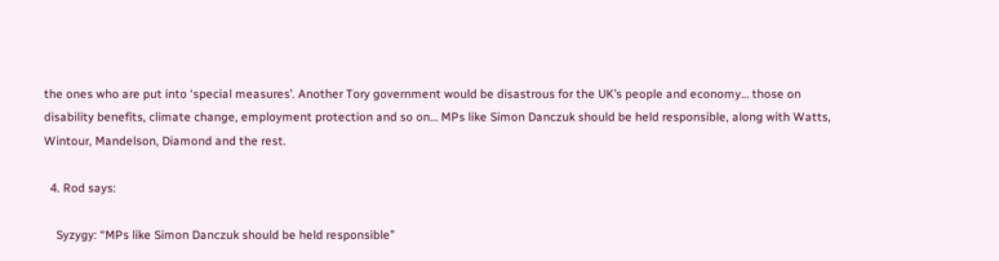the ones who are put into ‘special measures’. Another Tory government would be disastrous for the UK’s people and economy… those on disability benefits, climate change, employment protection and so on… MPs like Simon Danczuk should be held responsible, along with Watts, Wintour, Mandelson, Diamond and the rest.

  4. Rod says:

    Syzygy: “MPs like Simon Danczuk should be held responsible”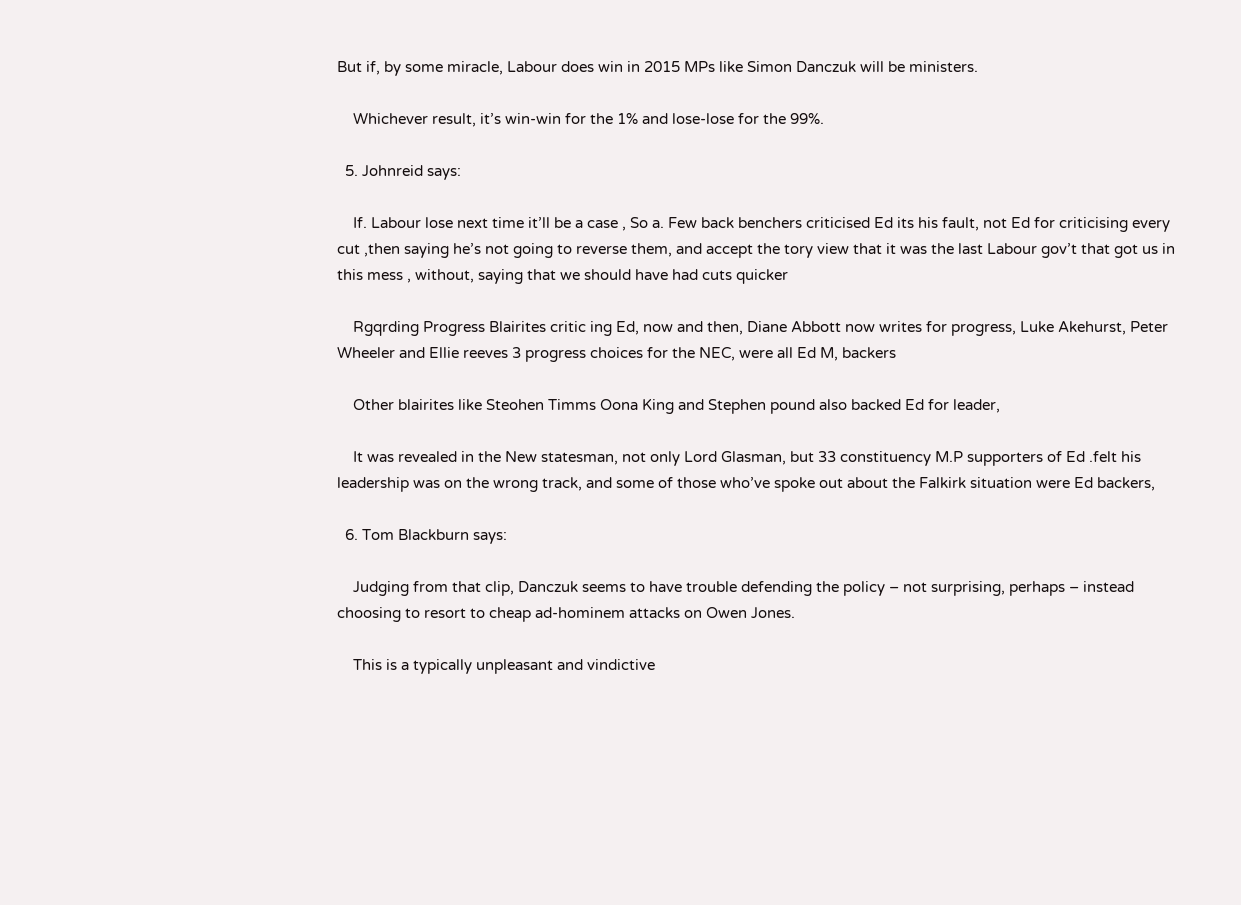But if, by some miracle, Labour does win in 2015 MPs like Simon Danczuk will be ministers.

    Whichever result, it’s win-win for the 1% and lose-lose for the 99%.

  5. Johnreid says:

    If. Labour lose next time it’ll be a case , So a. Few back benchers criticised Ed its his fault, not Ed for criticising every cut ,then saying he’s not going to reverse them, and accept the tory view that it was the last Labour gov’t that got us in this mess , without, saying that we should have had cuts quicker

    Rgqrding Progress Blairites critic ing Ed, now and then, Diane Abbott now writes for progress, Luke Akehurst, Peter Wheeler and Ellie reeves 3 progress choices for the NEC, were all Ed M, backers

    Other blairites like Steohen Timms Oona King and Stephen pound also backed Ed for leader,

    It was revealed in the New statesman, not only Lord Glasman, but 33 constituency M.P supporters of Ed .felt his leadership was on the wrong track, and some of those who’ve spoke out about the Falkirk situation were Ed backers,

  6. Tom Blackburn says:

    Judging from that clip, Danczuk seems to have trouble defending the policy – not surprising, perhaps – instead choosing to resort to cheap ad-hominem attacks on Owen Jones.

    This is a typically unpleasant and vindictive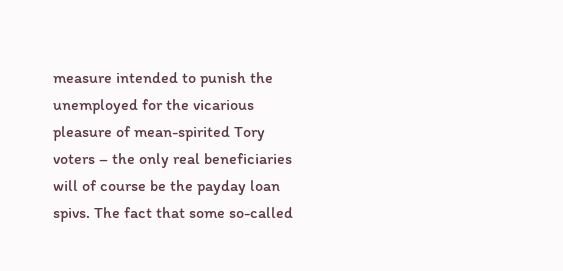measure intended to punish the unemployed for the vicarious pleasure of mean-spirited Tory voters – the only real beneficiaries will of course be the payday loan spivs. The fact that some so-called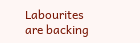Labourites are backing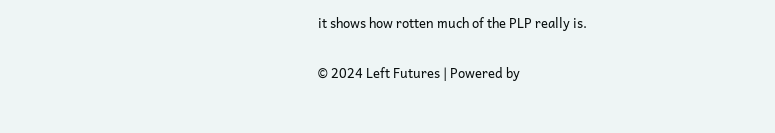it shows how rotten much of the PLP really is.

© 2024 Left Futures | Powered by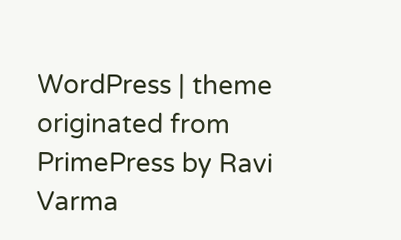WordPress | theme originated from PrimePress by Ravi Varma